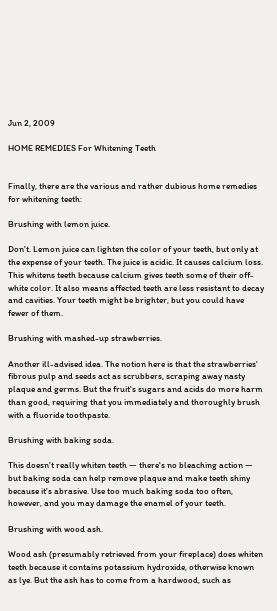Jun 2, 2009

HOME REMEDIES For Whitening Teeth


Finally, there are the various and rather dubious home remedies for whitening teeth:

Brushing with lemon juice.

Don't. Lemon juice can lighten the color of your teeth, but only at the expense of your teeth. The juice is acidic. It causes calcium loss. This whitens teeth because calcium gives teeth some of their off-white color. It also means affected teeth are less resistant to decay and cavities. Your teeth might be brighter, but you could have fewer of them.

Brushing with mashed-up strawberries.

Another ill-advised idea. The notion here is that the strawberries' fibrous pulp and seeds act as scrubbers, scraping away nasty plaque and germs. But the fruit's sugars and acids do more harm than good, requiring that you immediately and thoroughly brush with a fluoride toothpaste.

Brushing with baking soda.

This doesn't really whiten teeth — there's no bleaching action — but baking soda can help remove plaque and make teeth shiny because it's abrasive. Use too much baking soda too often, however, and you may damage the enamel of your teeth.

Brushing with wood ash.

Wood ash (presumably retrieved from your fireplace) does whiten teeth because it contains potassium hydroxide, otherwise known as lye. But the ash has to come from a hardwood, such as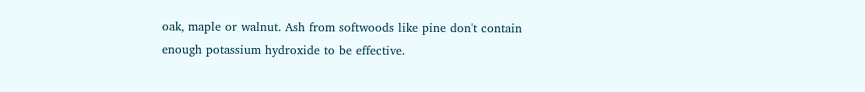oak, maple or walnut. Ash from softwoods like pine don't contain enough potassium hydroxide to be effective.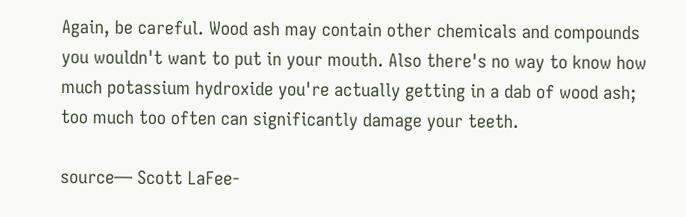Again, be careful. Wood ash may contain other chemicals and compounds you wouldn't want to put in your mouth. Also there's no way to know how much potassium hydroxide you're actually getting in a dab of wood ash; too much too often can significantly damage your teeth.

source— Scott LaFee-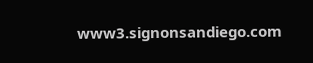www3.signonsandiego.com